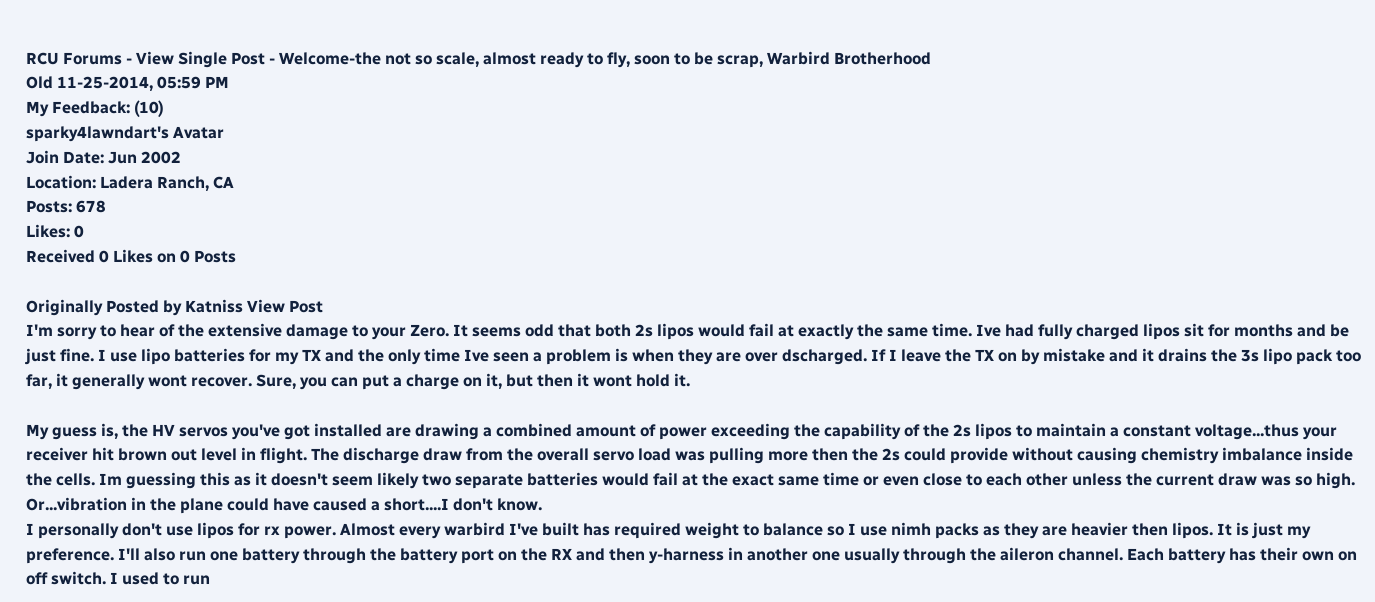RCU Forums - View Single Post - Welcome-the not so scale, almost ready to fly, soon to be scrap, Warbird Brotherhood
Old 11-25-2014, 05:59 PM
My Feedback: (10)
sparky4lawndart's Avatar
Join Date: Jun 2002
Location: Ladera Ranch, CA
Posts: 678
Likes: 0
Received 0 Likes on 0 Posts

Originally Posted by Katniss View Post
I'm sorry to hear of the extensive damage to your Zero. It seems odd that both 2s lipos would fail at exactly the same time. Ive had fully charged lipos sit for months and be just fine. I use lipo batteries for my TX and the only time Ive seen a problem is when they are over dscharged. If I leave the TX on by mistake and it drains the 3s lipo pack too far, it generally wont recover. Sure, you can put a charge on it, but then it wont hold it.

My guess is, the HV servos you've got installed are drawing a combined amount of power exceeding the capability of the 2s lipos to maintain a constant voltage...thus your receiver hit brown out level in flight. The discharge draw from the overall servo load was pulling more then the 2s could provide without causing chemistry imbalance inside the cells. Im guessing this as it doesn't seem likely two separate batteries would fail at the exact same time or even close to each other unless the current draw was so high. Or...vibration in the plane could have caused a short....I don't know.
I personally don't use lipos for rx power. Almost every warbird I've built has required weight to balance so I use nimh packs as they are heavier then lipos. It is just my preference. I'll also run one battery through the battery port on the RX and then y-harness in another one usually through the aileron channel. Each battery has their own on off switch. I used to run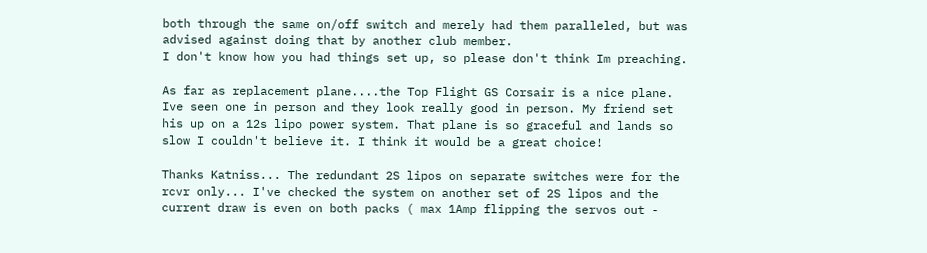both through the same on/off switch and merely had them paralleled, but was advised against doing that by another club member.
I don't know how you had things set up, so please don't think Im preaching.

As far as replacement plane....the Top Flight GS Corsair is a nice plane. Ive seen one in person and they look really good in person. My friend set his up on a 12s lipo power system. That plane is so graceful and lands so slow I couldn't believe it. I think it would be a great choice!

Thanks Katniss... The redundant 2S lipos on separate switches were for the rcvr only... I've checked the system on another set of 2S lipos and the current draw is even on both packs ( max 1Amp flipping the servos out -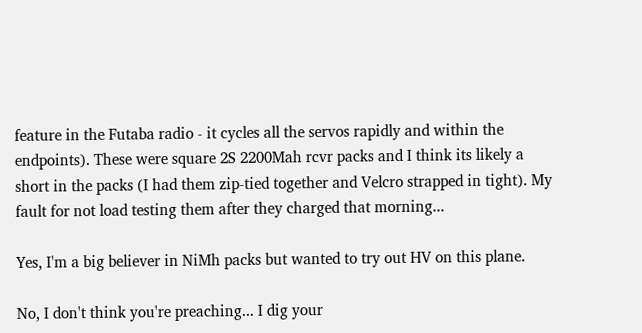feature in the Futaba radio - it cycles all the servos rapidly and within the endpoints). These were square 2S 2200Mah rcvr packs and I think its likely a short in the packs (I had them zip-tied together and Velcro strapped in tight). My fault for not load testing them after they charged that morning...

Yes, I'm a big believer in NiMh packs but wanted to try out HV on this plane.

No, I don't think you're preaching... I dig your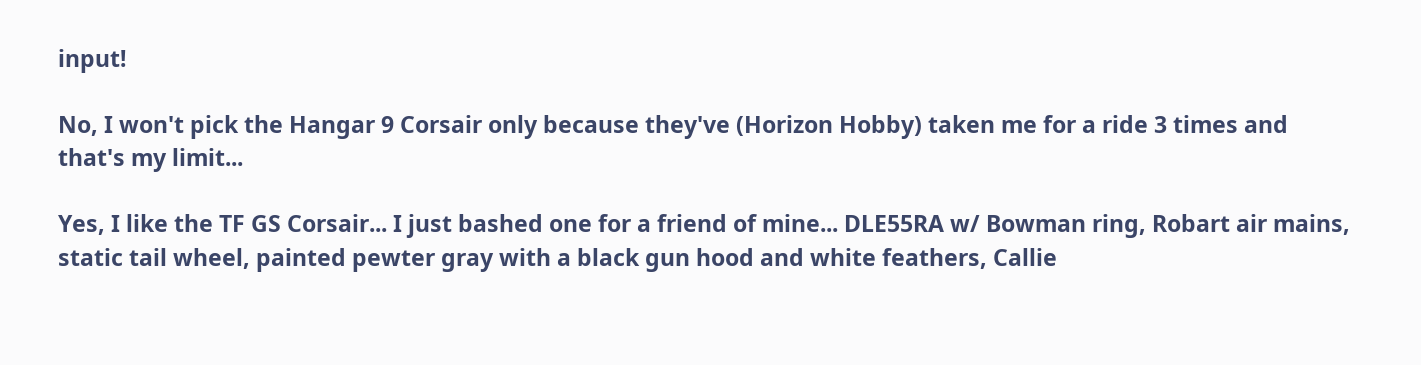input!

No, I won't pick the Hangar 9 Corsair only because they've (Horizon Hobby) taken me for a ride 3 times and that's my limit...

Yes, I like the TF GS Corsair... I just bashed one for a friend of mine... DLE55RA w/ Bowman ring, Robart air mains, static tail wheel, painted pewter gray with a black gun hood and white feathers, Callie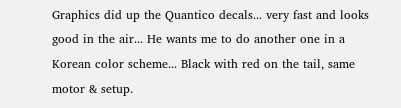Graphics did up the Quantico decals... very fast and looks good in the air... He wants me to do another one in a Korean color scheme... Black with red on the tail, same motor & setup.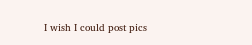I wish I could post pics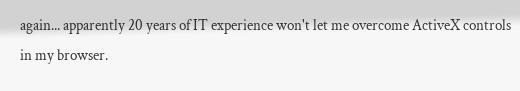again... apparently 20 years of IT experience won't let me overcome ActiveX controls in my browser.